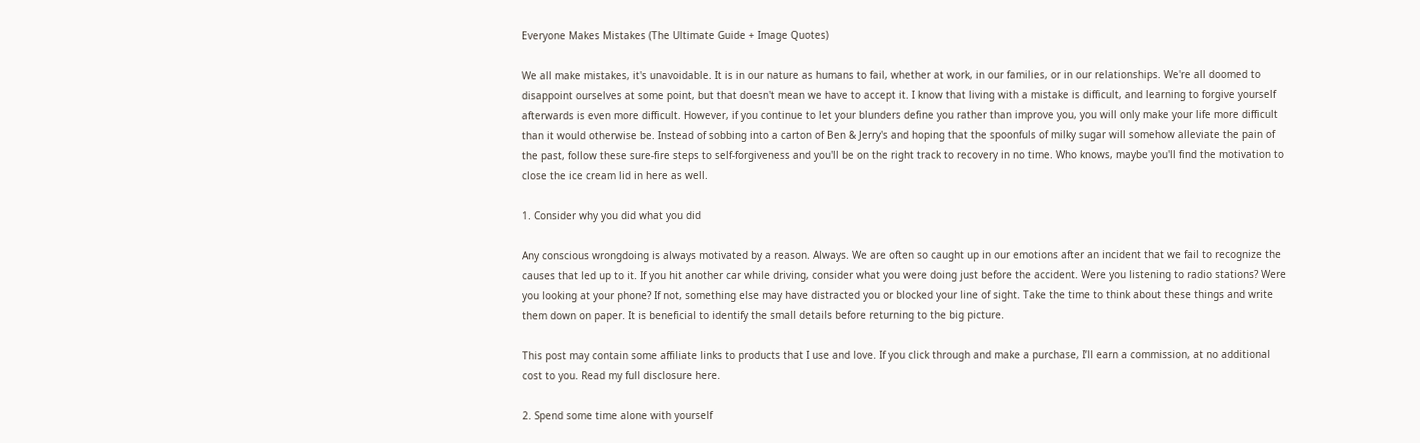Everyone Makes Mistakes (The Ultimate Guide + Image Quotes)

We all make mistakes, it's unavoidable. It is in our nature as humans to fail, whether at work, in our families, or in our relationships. We're all doomed to disappoint ourselves at some point, but that doesn't mean we have to accept it. I know that living with a mistake is difficult, and learning to forgive yourself afterwards is even more difficult. However, if you continue to let your blunders define you rather than improve you, you will only make your life more difficult than it would otherwise be. Instead of sobbing into a carton of Ben & Jerry's and hoping that the spoonfuls of milky sugar will somehow alleviate the pain of the past, follow these sure-fire steps to self-forgiveness and you'll be on the right track to recovery in no time. Who knows, maybe you'll find the motivation to close the ice cream lid in here as well.

1. Consider why you did what you did

Any conscious wrongdoing is always motivated by a reason. Always. We are often so caught up in our emotions after an incident that we fail to recognize the causes that led up to it. If you hit another car while driving, consider what you were doing just before the accident. Were you listening to radio stations? Were you looking at your phone? If not, something else may have distracted you or blocked your line of sight. Take the time to think about these things and write them down on paper. It is beneficial to identify the small details before returning to the big picture.

This post may contain some affiliate links to products that I use and love. If you click through and make a purchase, I’ll earn a commission, at no additional cost to you. Read my full disclosure here.

2. Spend some time alone with yourself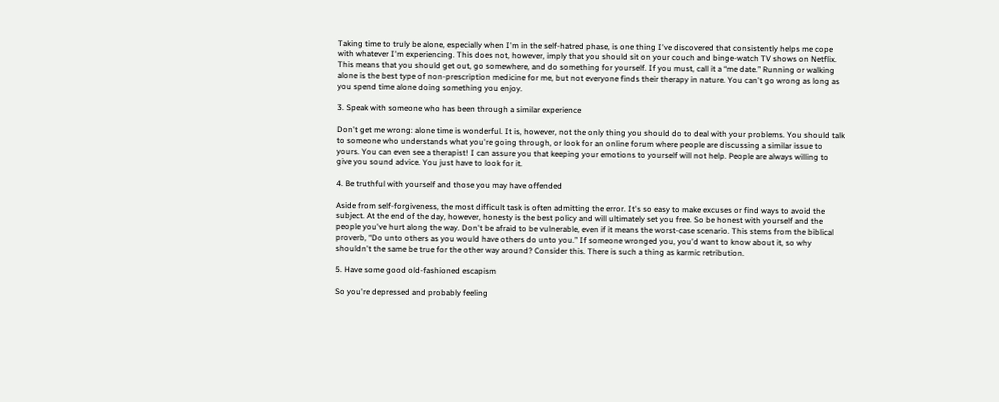Taking time to truly be alone, especially when I'm in the self-hatred phase, is one thing I've discovered that consistently helps me cope with whatever I'm experiencing. This does not, however, imply that you should sit on your couch and binge-watch TV shows on Netflix. This means that you should get out, go somewhere, and do something for yourself. If you must, call it a “me date.” Running or walking alone is the best type of non-prescription medicine for me, but not everyone finds their therapy in nature. You can't go wrong as long as you spend time alone doing something you enjoy.

3. Speak with someone who has been through a similar experience

Don't get me wrong: alone time is wonderful. It is, however, not the only thing you should do to deal with your problems. You should talk to someone who understands what you're going through, or look for an online forum where people are discussing a similar issue to yours. You can even see a therapist! I can assure you that keeping your emotions to yourself will not help. People are always willing to give you sound advice. You just have to look for it.

4. Be truthful with yourself and those you may have offended

Aside from self-forgiveness, the most difficult task is often admitting the error. It's so easy to make excuses or find ways to avoid the subject. At the end of the day, however, honesty is the best policy and will ultimately set you free. So be honest with yourself and the people you've hurt along the way. Don't be afraid to be vulnerable, even if it means the worst-case scenario. This stems from the biblical proverb, “Do unto others as you would have others do unto you.” If someone wronged you, you'd want to know about it, so why shouldn't the same be true for the other way around? Consider this. There is such a thing as karmic retribution.

5. Have some good old-fashioned escapism

So you're depressed and probably feeling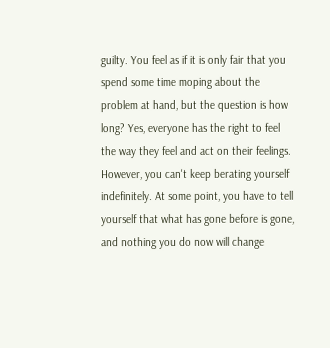guilty. You feel as if it is only fair that you spend some time moping about the problem at hand, but the question is how long? Yes, everyone has the right to feel the way they feel and act on their feelings. However, you can't keep berating yourself indefinitely. At some point, you have to tell yourself that what has gone before is gone, and nothing you do now will change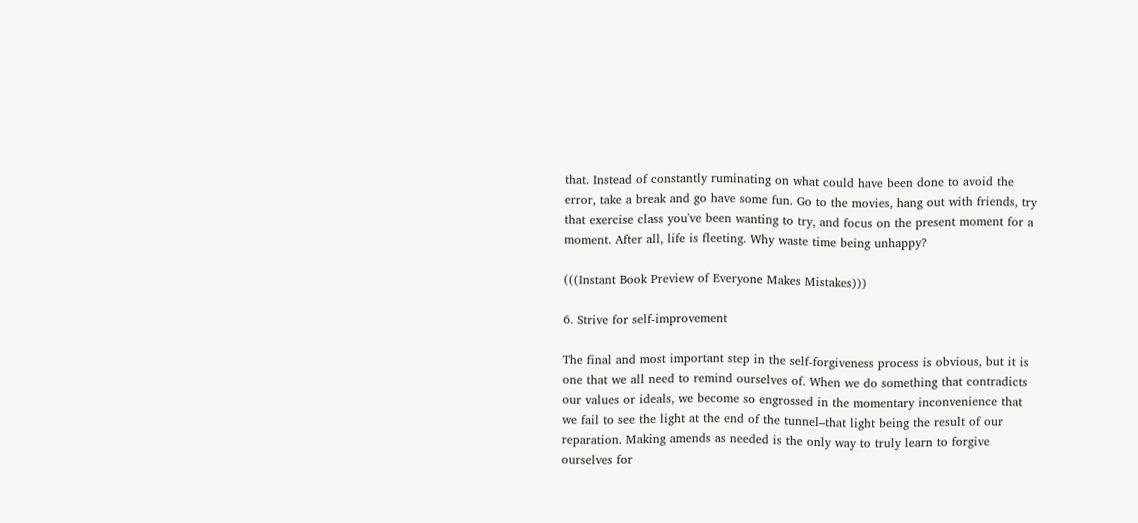that. Instead of constantly ruminating on what could have been done to avoid the error, take a break and go have some fun. Go to the movies, hang out with friends, try that exercise class you've been wanting to try, and focus on the present moment for a moment. After all, life is fleeting. Why waste time being unhappy?

(((Instant Book Preview of Everyone Makes Mistakes)))

6. Strive for self-improvement

The final and most important step in the self-forgiveness process is obvious, but it is one that we all need to remind ourselves of. When we do something that contradicts our values or ideals, we become so engrossed in the momentary inconvenience that we fail to see the light at the end of the tunnel–that light being the result of our reparation. Making amends as needed is the only way to truly learn to forgive ourselves for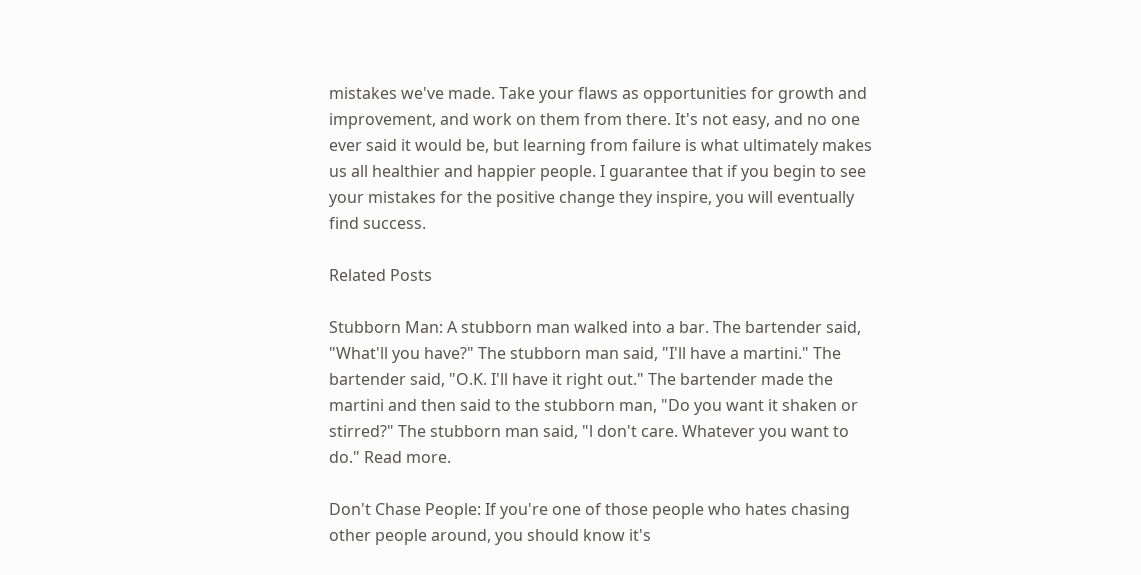mistakes we've made. Take your flaws as opportunities for growth and improvement, and work on them from there. It's not easy, and no one ever said it would be, but learning from failure is what ultimately makes us all healthier and happier people. I guarantee that if you begin to see your mistakes for the positive change they inspire, you will eventually find success.

Related Posts

Stubborn Man: A stubborn man walked into a bar. The bartender said, "What'll you have?" The stubborn man said, "I'll have a martini." The bartender said, "O.K. I'll have it right out." The bartender made the martini and then said to the stubborn man, "Do you want it shaken or stirred?" The stubborn man said, "l don't care. Whatever you want to do." Read more.

Don't Chase People: If you're one of those people who hates chasing other people around, you should know it's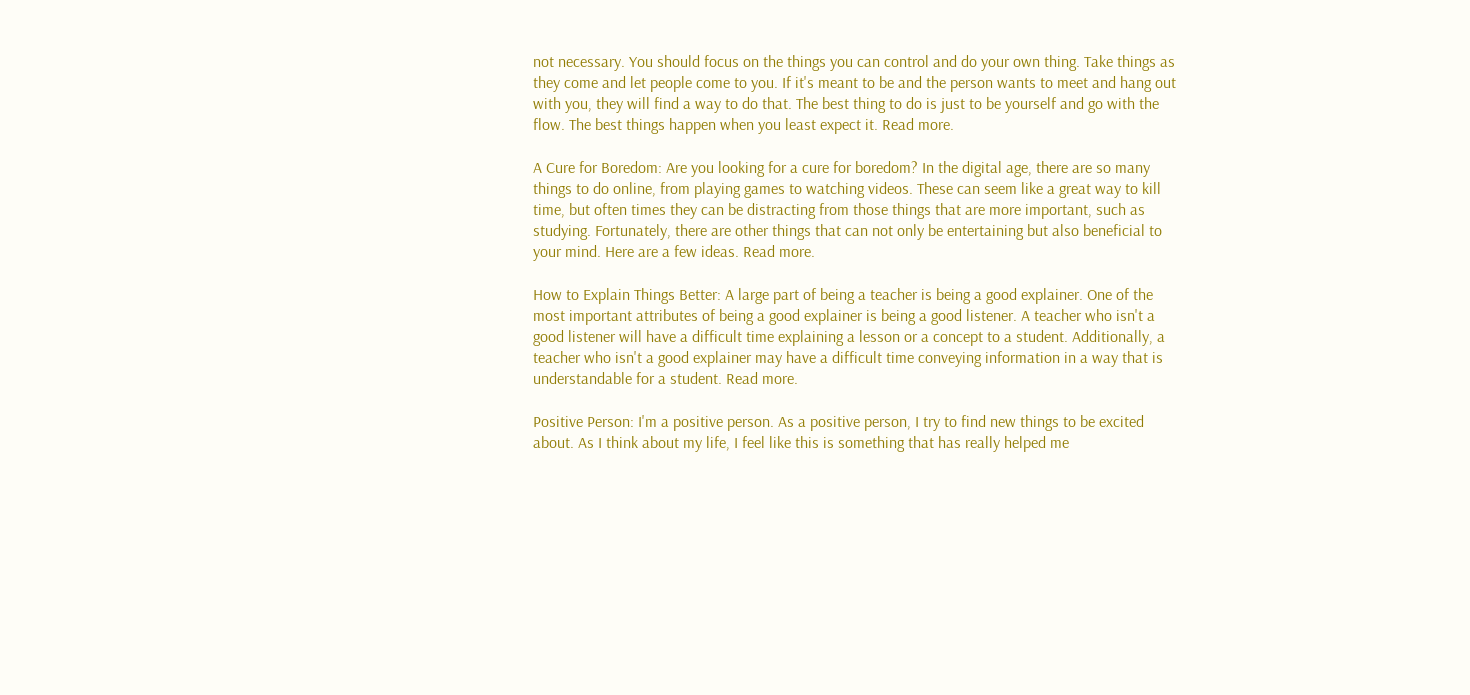not necessary. You should focus on the things you can control and do your own thing. Take things as they come and let people come to you. If it's meant to be and the person wants to meet and hang out with you, they will find a way to do that. The best thing to do is just to be yourself and go with the flow. The best things happen when you least expect it. Read more.

A Cure for Boredom: Are you looking for a cure for boredom? In the digital age, there are so many things to do online, from playing games to watching videos. These can seem like a great way to kill time, but often times they can be distracting from those things that are more important, such as studying. Fortunately, there are other things that can not only be entertaining but also beneficial to your mind. Here are a few ideas. Read more.

How to Explain Things Better: A large part of being a teacher is being a good explainer. One of the most important attributes of being a good explainer is being a good listener. A teacher who isn't a good listener will have a difficult time explaining a lesson or a concept to a student. Additionally, a teacher who isn't a good explainer may have a difficult time conveying information in a way that is understandable for a student. Read more.

Positive Person: I'm a positive person. As a positive person, I try to find new things to be excited about. As I think about my life, I feel like this is something that has really helped me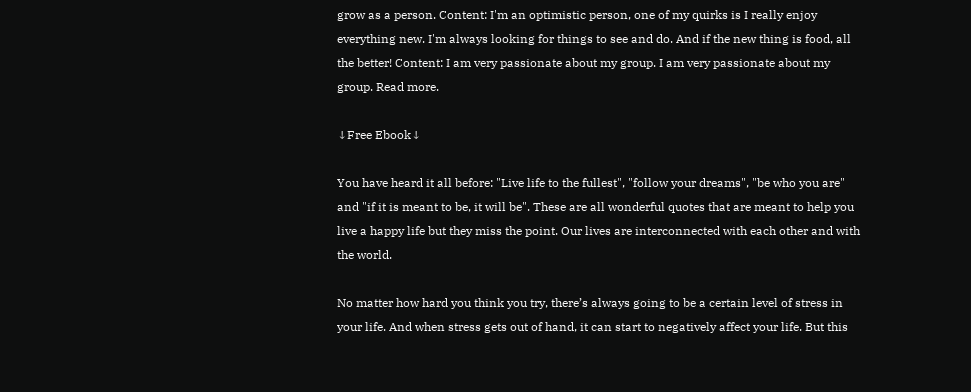grow as a person. Content: I'm an optimistic person, one of my quirks is I really enjoy everything new. I'm always looking for things to see and do. And if the new thing is food, all the better! Content: I am very passionate about my group. I am very passionate about my group. Read more.

↓Free Ebook↓

You have heard it all before: "Live life to the fullest", "follow your dreams", "be who you are" and "if it is meant to be, it will be". These are all wonderful quotes that are meant to help you live a happy life but they miss the point. Our lives are interconnected with each other and with the world.

No matter how hard you think you try, there’s always going to be a certain level of stress in your life. And when stress gets out of hand, it can start to negatively affect your life. But this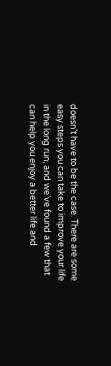doesn’t have to be the case. There are some easy steps you can take to improve your life in the long run, and we’ve found a few that can help you enjoy a better life and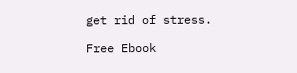get rid of stress.

Free Ebook